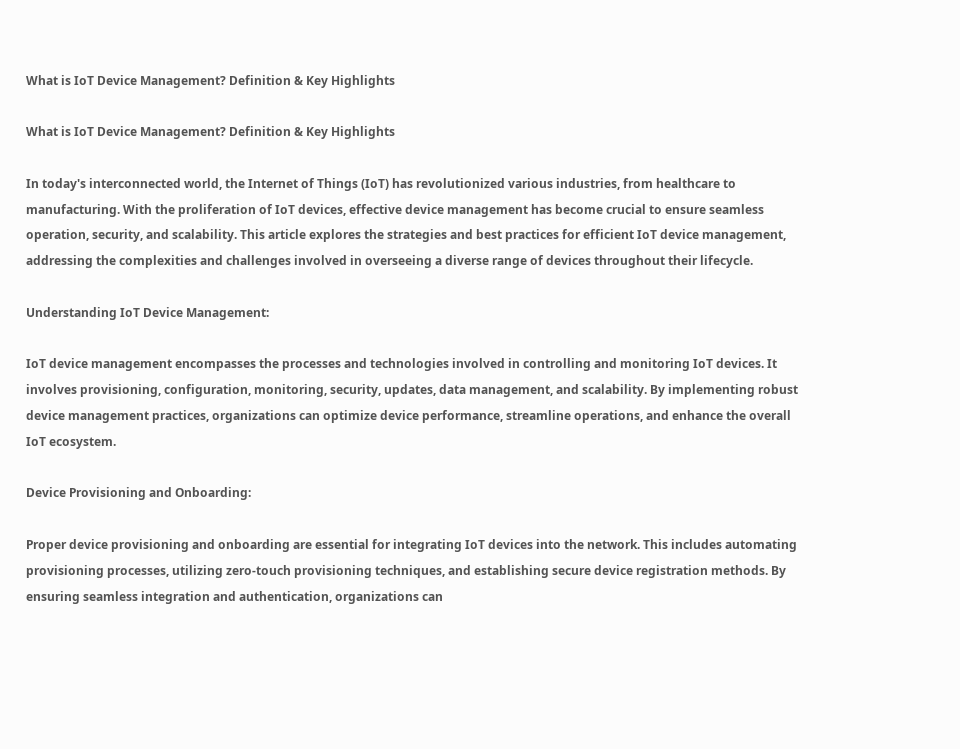What is IoT Device Management? Definition & Key Highlights

What is IoT Device Management? Definition & Key Highlights

In today's interconnected world, the Internet of Things (IoT) has revolutionized various industries, from healthcare to manufacturing. With the proliferation of IoT devices, effective device management has become crucial to ensure seamless operation, security, and scalability. This article explores the strategies and best practices for efficient IoT device management, addressing the complexities and challenges involved in overseeing a diverse range of devices throughout their lifecycle.

Understanding IoT Device Management:

IoT device management encompasses the processes and technologies involved in controlling and monitoring IoT devices. It involves provisioning, configuration, monitoring, security, updates, data management, and scalability. By implementing robust device management practices, organizations can optimize device performance, streamline operations, and enhance the overall IoT ecosystem.

Device Provisioning and Onboarding:

Proper device provisioning and onboarding are essential for integrating IoT devices into the network. This includes automating provisioning processes, utilizing zero-touch provisioning techniques, and establishing secure device registration methods. By ensuring seamless integration and authentication, organizations can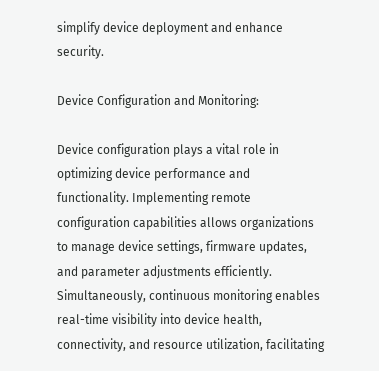simplify device deployment and enhance security.

Device Configuration and Monitoring:

Device configuration plays a vital role in optimizing device performance and functionality. Implementing remote configuration capabilities allows organizations to manage device settings, firmware updates, and parameter adjustments efficiently. Simultaneously, continuous monitoring enables real-time visibility into device health, connectivity, and resource utilization, facilitating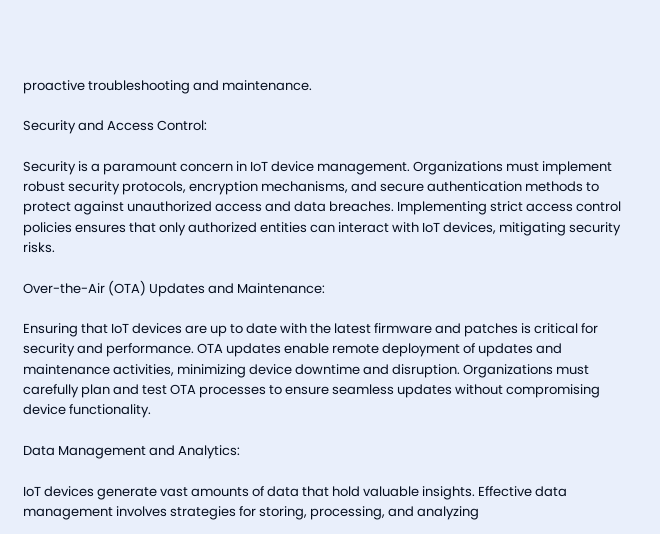proactive troubleshooting and maintenance.

Security and Access Control:

Security is a paramount concern in IoT device management. Organizations must implement robust security protocols, encryption mechanisms, and secure authentication methods to protect against unauthorized access and data breaches. Implementing strict access control policies ensures that only authorized entities can interact with IoT devices, mitigating security risks.

Over-the-Air (OTA) Updates and Maintenance:

Ensuring that IoT devices are up to date with the latest firmware and patches is critical for security and performance. OTA updates enable remote deployment of updates and maintenance activities, minimizing device downtime and disruption. Organizations must carefully plan and test OTA processes to ensure seamless updates without compromising device functionality.

Data Management and Analytics:

IoT devices generate vast amounts of data that hold valuable insights. Effective data management involves strategies for storing, processing, and analyzing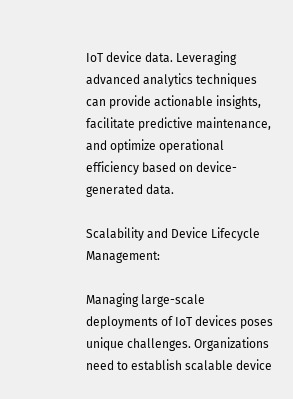IoT device data. Leveraging advanced analytics techniques can provide actionable insights, facilitate predictive maintenance, and optimize operational efficiency based on device-generated data.

Scalability and Device Lifecycle Management:

Managing large-scale deployments of IoT devices poses unique challenges. Organizations need to establish scalable device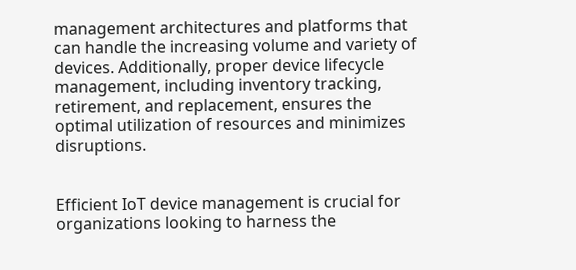management architectures and platforms that can handle the increasing volume and variety of devices. Additionally, proper device lifecycle management, including inventory tracking, retirement, and replacement, ensures the optimal utilization of resources and minimizes disruptions.


Efficient IoT device management is crucial for organizations looking to harness the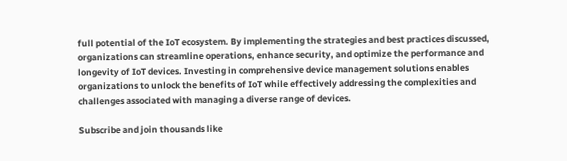full potential of the IoT ecosystem. By implementing the strategies and best practices discussed, organizations can streamline operations, enhance security, and optimize the performance and longevity of IoT devices. Investing in comprehensive device management solutions enables organizations to unlock the benefits of IoT while effectively addressing the complexities and challenges associated with managing a diverse range of devices.

Subscribe and join thousands like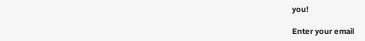you!

Enter your email